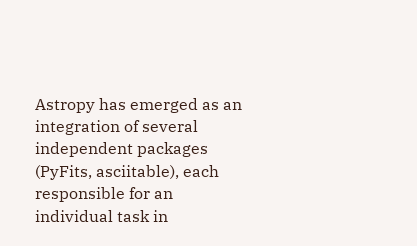Astropy has emerged as an integration of several independent packages (PyFits, asciitable), each responsible for an individual task in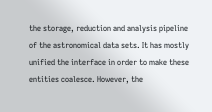the storage, reduction and analysis pipeline of the astronomical data sets. It has mostly unified the interface in order to make these entities coalesce. However, the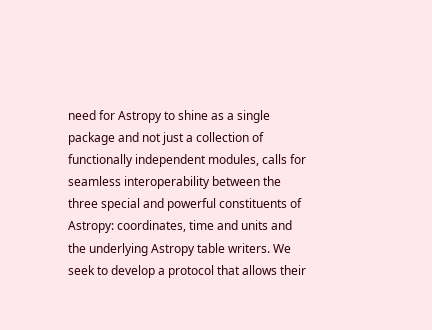need for Astropy to shine as a single package and not just a collection of functionally independent modules, calls for seamless interoperability between the three special and powerful constituents of Astropy: coordinates, time and units and the underlying Astropy table writers. We seek to develop a protocol that allows their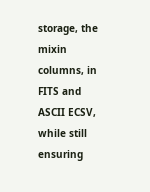storage, the mixin columns, in FITS and ASCII ECSV, while still ensuring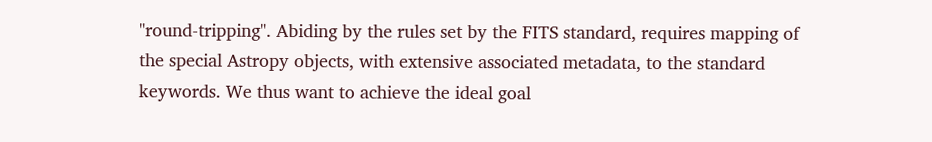"round-tripping". Abiding by the rules set by the FITS standard, requires mapping of the special Astropy objects, with extensive associated metadata, to the standard keywords. We thus want to achieve the ideal goal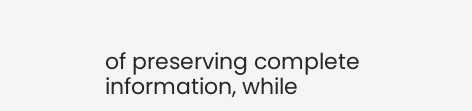of preserving complete information, while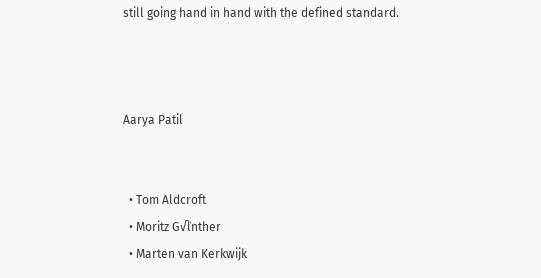still going hand in hand with the defined standard.



Aarya Patil


  • Tom Aldcroft
  • Moritz G√ľnther
  • Marten van Kerkwijk